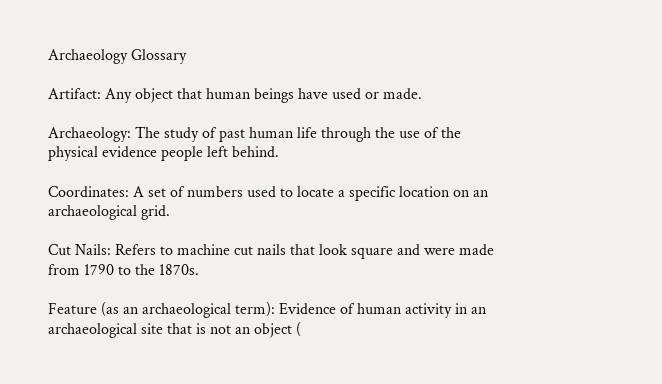Archaeology Glossary

Artifact: Any object that human beings have used or made.

Archaeology: The study of past human life through the use of the physical evidence people left behind.

Coordinates: A set of numbers used to locate a specific location on an archaeological grid.

Cut Nails: Refers to machine cut nails that look square and were made from 1790 to the 1870s.

Feature (as an archaeological term): Evidence of human activity in an archaeological site that is not an object (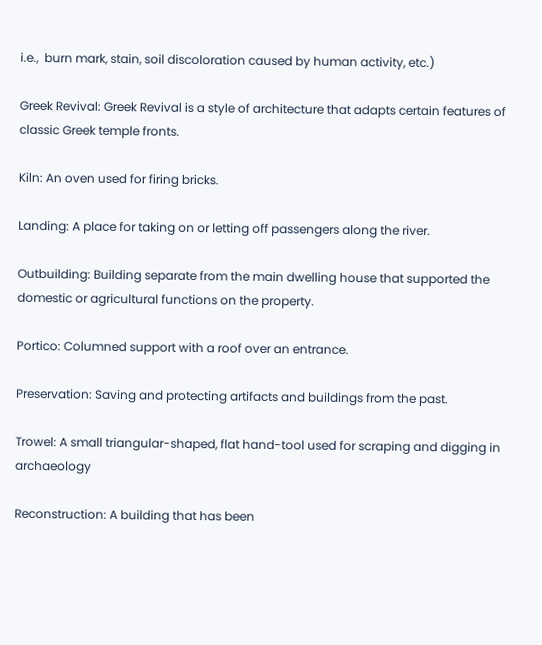i.e.,  burn mark, stain, soil discoloration caused by human activity, etc.)

Greek Revival: Greek Revival is a style of architecture that adapts certain features of classic Greek temple fronts.

Kiln: An oven used for firing bricks.

Landing: A place for taking on or letting off passengers along the river.

Outbuilding: Building separate from the main dwelling house that supported the domestic or agricultural functions on the property.

Portico: Columned support with a roof over an entrance.

Preservation: Saving and protecting artifacts and buildings from the past.

Trowel: A small triangular-shaped, flat hand-tool used for scraping and digging in archaeology

Reconstruction: A building that has been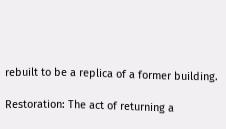rebuilt to be a replica of a former building.

Restoration: The act of returning a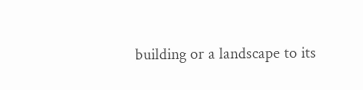building or a landscape to its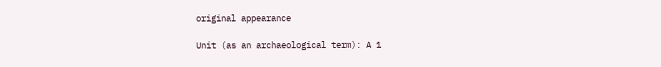original appearance

Unit (as an archaeological term): A 1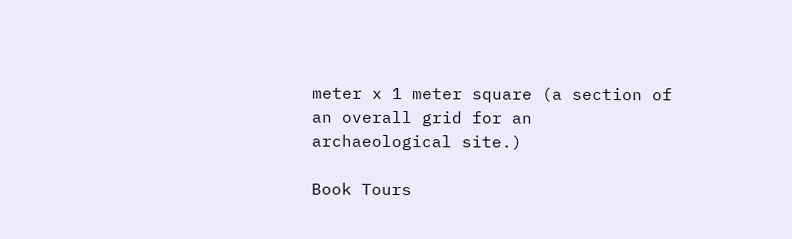meter x 1 meter square (a section of an overall grid for an archaeological site.)

Book Tours